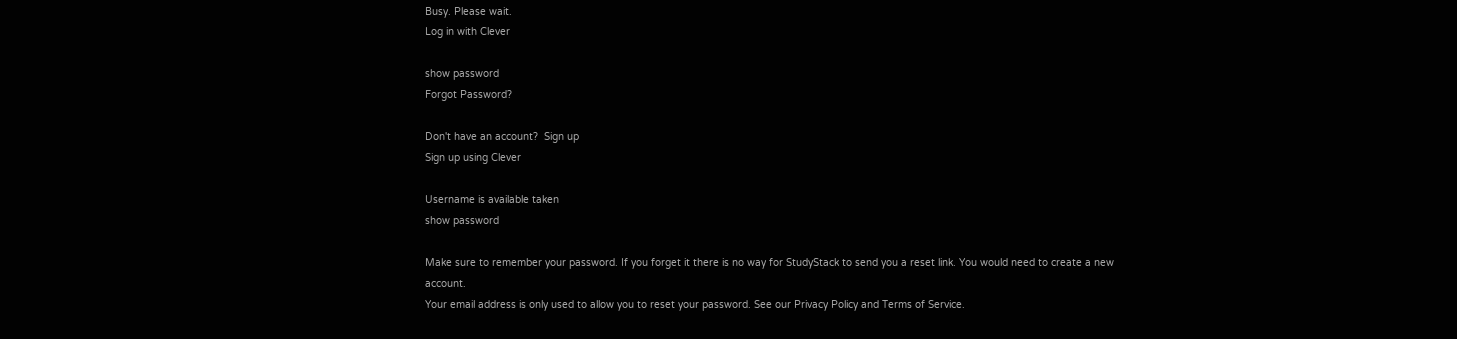Busy. Please wait.
Log in with Clever

show password
Forgot Password?

Don't have an account?  Sign up
Sign up using Clever

Username is available taken
show password

Make sure to remember your password. If you forget it there is no way for StudyStack to send you a reset link. You would need to create a new account.
Your email address is only used to allow you to reset your password. See our Privacy Policy and Terms of Service.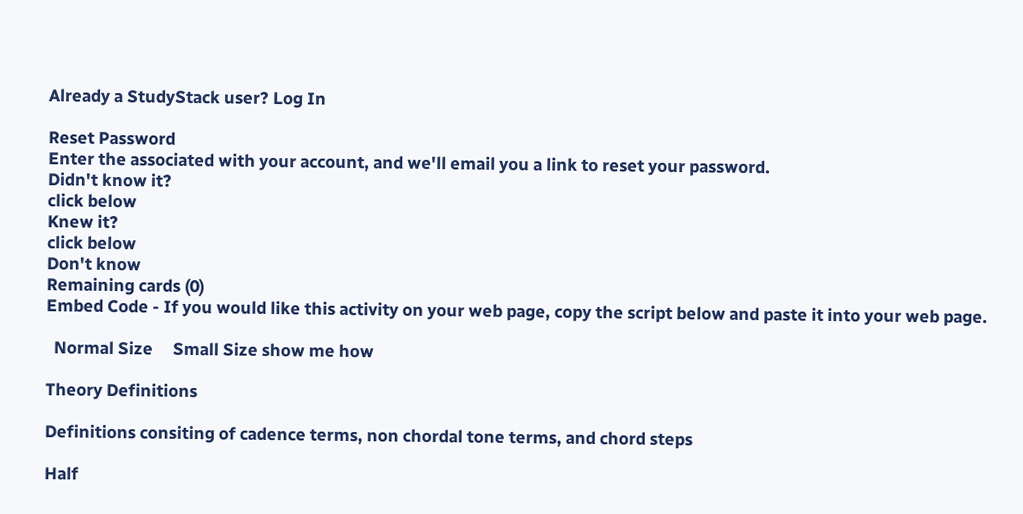Already a StudyStack user? Log In

Reset Password
Enter the associated with your account, and we'll email you a link to reset your password.
Didn't know it?
click below
Knew it?
click below
Don't know
Remaining cards (0)
Embed Code - If you would like this activity on your web page, copy the script below and paste it into your web page.

  Normal Size     Small Size show me how

Theory Definitions

Definitions consiting of cadence terms, non chordal tone terms, and chord steps

Half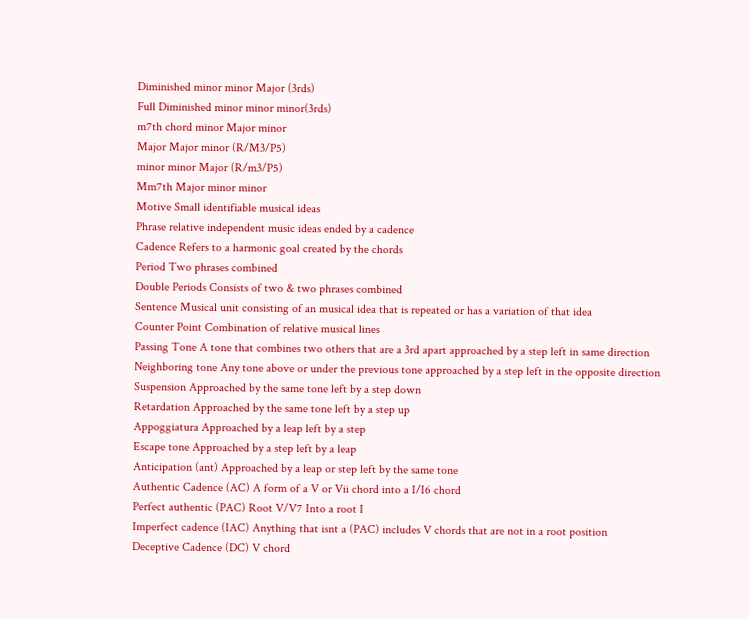Diminished minor minor Major (3rds)
Full Diminished minor minor minor(3rds)
m7th chord minor Major minor
Major Major minor (R/M3/P5)
minor minor Major (R/m3/P5)
Mm7th Major minor minor
Motive Small identifiable musical ideas
Phrase relative independent music ideas ended by a cadence
Cadence Refers to a harmonic goal created by the chords
Period Two phrases combined
Double Periods Consists of two & two phrases combined
Sentence Musical unit consisting of an musical idea that is repeated or has a variation of that idea
Counter Point Combination of relative musical lines
Passing Tone A tone that combines two others that are a 3rd apart approached by a step left in same direction
Neighboring tone Any tone above or under the previous tone approached by a step left in the opposite direction
Suspension Approached by the same tone left by a step down
Retardation Approached by the same tone left by a step up
Appoggiatura Approached by a leap left by a step
Escape tone Approached by a step left by a leap
Anticipation (ant) Approached by a leap or step left by the same tone
Authentic Cadence (AC) A form of a V or Vii chord into a I/I6 chord
Perfect authentic (PAC) Root V/V7 Into a root I
Imperfect cadence (IAC) Anything that isnt a (PAC) includes V chords that are not in a root position
Deceptive Cadence (DC) V chord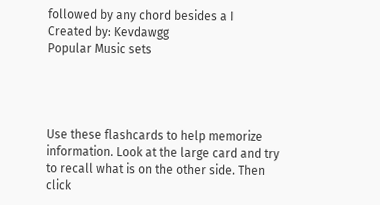followed by any chord besides a I
Created by: Kevdawgg
Popular Music sets




Use these flashcards to help memorize information. Look at the large card and try to recall what is on the other side. Then click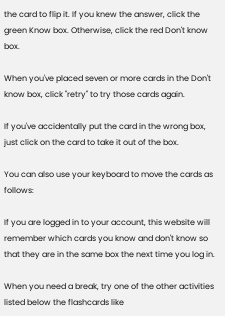the card to flip it. If you knew the answer, click the green Know box. Otherwise, click the red Don't know box.

When you've placed seven or more cards in the Don't know box, click "retry" to try those cards again.

If you've accidentally put the card in the wrong box, just click on the card to take it out of the box.

You can also use your keyboard to move the cards as follows:

If you are logged in to your account, this website will remember which cards you know and don't know so that they are in the same box the next time you log in.

When you need a break, try one of the other activities listed below the flashcards like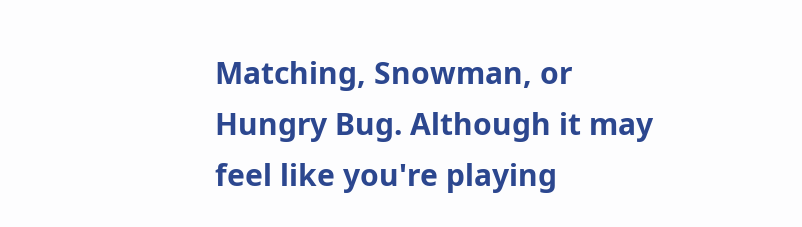Matching, Snowman, or Hungry Bug. Although it may feel like you're playing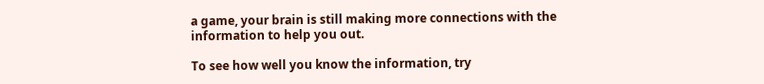a game, your brain is still making more connections with the information to help you out.

To see how well you know the information, try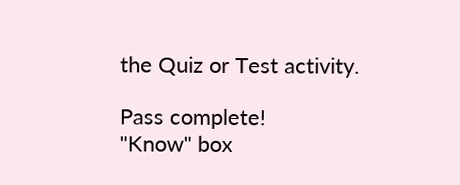the Quiz or Test activity.

Pass complete!
"Know" box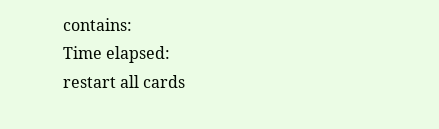contains:
Time elapsed:
restart all cards